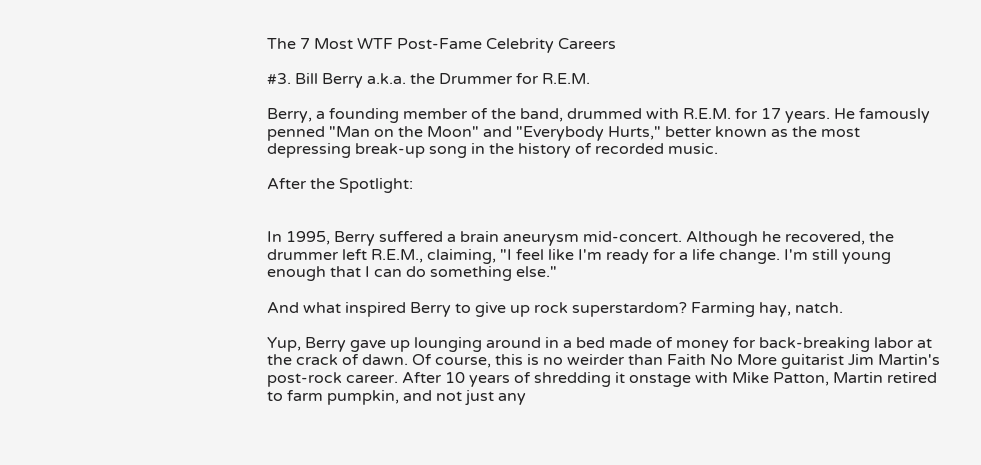The 7 Most WTF Post-Fame Celebrity Careers

#3. Bill Berry a.k.a. the Drummer for R.E.M.

Berry, a founding member of the band, drummed with R.E.M. for 17 years. He famously penned "Man on the Moon" and "Everybody Hurts," better known as the most depressing break-up song in the history of recorded music.

After the Spotlight:


In 1995, Berry suffered a brain aneurysm mid-concert. Although he recovered, the drummer left R.E.M., claiming, "I feel like I'm ready for a life change. I'm still young enough that I can do something else."

And what inspired Berry to give up rock superstardom? Farming hay, natch.

Yup, Berry gave up lounging around in a bed made of money for back-breaking labor at the crack of dawn. Of course, this is no weirder than Faith No More guitarist Jim Martin's post-rock career. After 10 years of shredding it onstage with Mike Patton, Martin retired to farm pumpkin, and not just any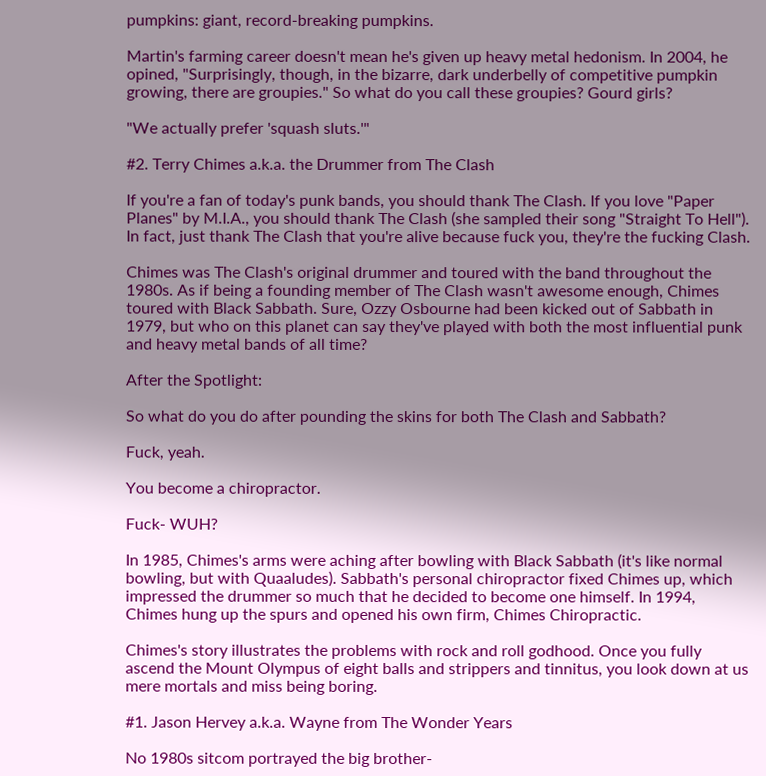pumpkins: giant, record-breaking pumpkins.

Martin's farming career doesn't mean he's given up heavy metal hedonism. In 2004, he opined, "Surprisingly, though, in the bizarre, dark underbelly of competitive pumpkin growing, there are groupies." So what do you call these groupies? Gourd girls?

"We actually prefer 'squash sluts.'"

#2. Terry Chimes a.k.a. the Drummer from The Clash

If you're a fan of today's punk bands, you should thank The Clash. If you love "Paper Planes" by M.I.A., you should thank The Clash (she sampled their song "Straight To Hell"). In fact, just thank The Clash that you're alive because fuck you, they're the fucking Clash.

Chimes was The Clash's original drummer and toured with the band throughout the 1980s. As if being a founding member of The Clash wasn't awesome enough, Chimes toured with Black Sabbath. Sure, Ozzy Osbourne had been kicked out of Sabbath in 1979, but who on this planet can say they've played with both the most influential punk and heavy metal bands of all time?

After the Spotlight:

So what do you do after pounding the skins for both The Clash and Sabbath?

Fuck, yeah.

You become a chiropractor.

Fuck- WUH?

In 1985, Chimes's arms were aching after bowling with Black Sabbath (it's like normal bowling, but with Quaaludes). Sabbath's personal chiropractor fixed Chimes up, which impressed the drummer so much that he decided to become one himself. In 1994, Chimes hung up the spurs and opened his own firm, Chimes Chiropractic.

Chimes's story illustrates the problems with rock and roll godhood. Once you fully ascend the Mount Olympus of eight balls and strippers and tinnitus, you look down at us mere mortals and miss being boring.

#1. Jason Hervey a.k.a. Wayne from The Wonder Years

No 1980s sitcom portrayed the big brother-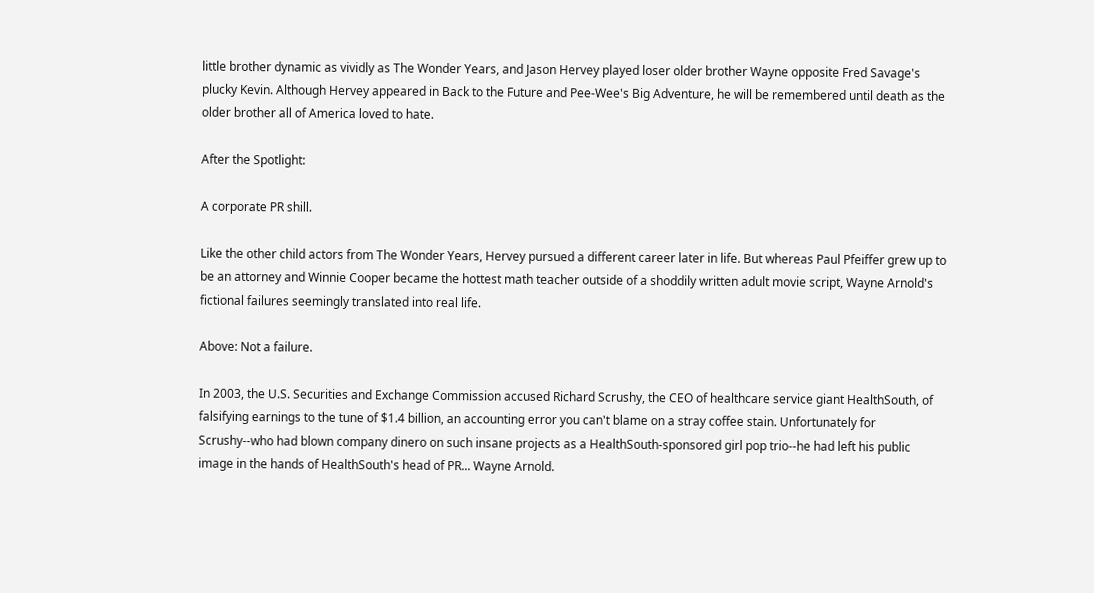little brother dynamic as vividly as The Wonder Years, and Jason Hervey played loser older brother Wayne opposite Fred Savage's plucky Kevin. Although Hervey appeared in Back to the Future and Pee-Wee's Big Adventure, he will be remembered until death as the older brother all of America loved to hate.

After the Spotlight:

A corporate PR shill.

Like the other child actors from The Wonder Years, Hervey pursued a different career later in life. But whereas Paul Pfeiffer grew up to be an attorney and Winnie Cooper became the hottest math teacher outside of a shoddily written adult movie script, Wayne Arnold's fictional failures seemingly translated into real life.

Above: Not a failure.

In 2003, the U.S. Securities and Exchange Commission accused Richard Scrushy, the CEO of healthcare service giant HealthSouth, of falsifying earnings to the tune of $1.4 billion, an accounting error you can't blame on a stray coffee stain. Unfortunately for Scrushy--who had blown company dinero on such insane projects as a HealthSouth-sponsored girl pop trio--he had left his public image in the hands of HealthSouth's head of PR... Wayne Arnold.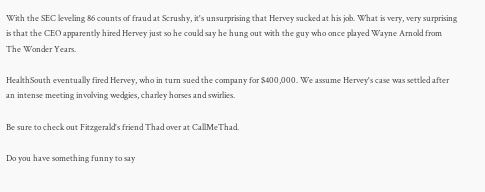With the SEC leveling 86 counts of fraud at Scrushy, it's unsurprising that Hervey sucked at his job. What is very, very surprising is that the CEO apparently hired Hervey just so he could say he hung out with the guy who once played Wayne Arnold from The Wonder Years.

HealthSouth eventually fired Hervey, who in turn sued the company for $400,000. We assume Hervey's case was settled after an intense meeting involving wedgies, charley horses and swirlies.

Be sure to check out Fitzgerald's friend Thad over at CallMeThad.

Do you have something funny to say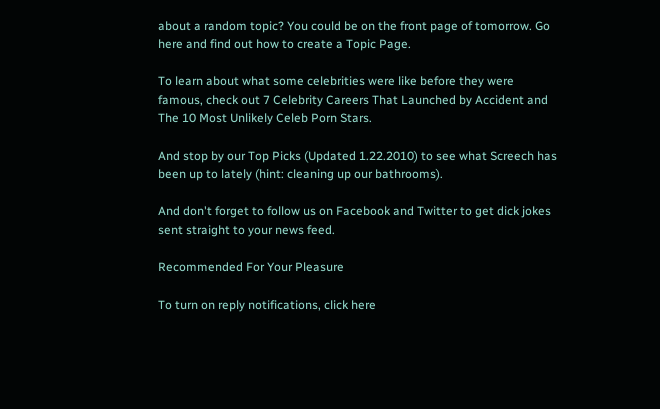about a random topic? You could be on the front page of tomorrow. Go here and find out how to create a Topic Page.

To learn about what some celebrities were like before they were famous, check out 7 Celebrity Careers That Launched by Accident and The 10 Most Unlikely Celeb Porn Stars.

And stop by our Top Picks (Updated 1.22.2010) to see what Screech has been up to lately (hint: cleaning up our bathrooms).

And don't forget to follow us on Facebook and Twitter to get dick jokes sent straight to your news feed.

Recommended For Your Pleasure

To turn on reply notifications, click here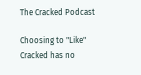The Cracked Podcast

Choosing to "Like" Cracked has no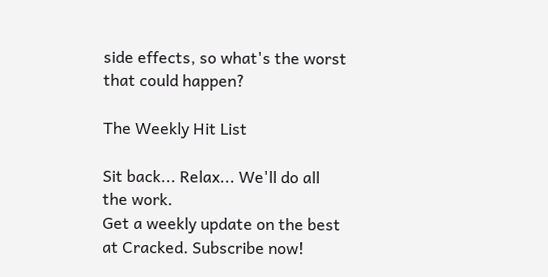side effects, so what's the worst that could happen?

The Weekly Hit List

Sit back... Relax... We'll do all the work.
Get a weekly update on the best at Cracked. Subscribe now!